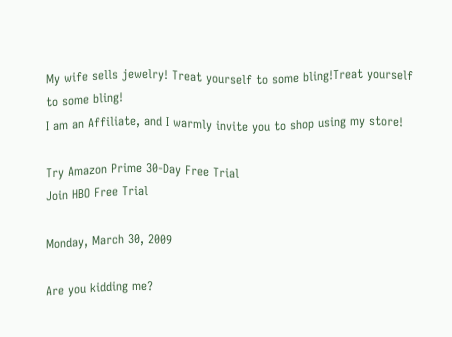My wife sells jewelry! Treat yourself to some bling!Treat yourself to some bling!
I am an Affiliate, and I warmly invite you to shop using my store!

Try Amazon Prime 30-Day Free Trial
Join HBO Free Trial

Monday, March 30, 2009

Are you kidding me?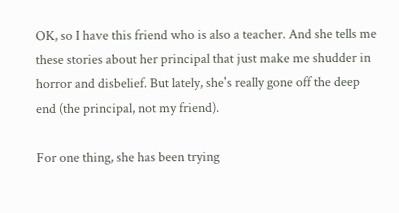OK, so I have this friend who is also a teacher. And she tells me these stories about her principal that just make me shudder in horror and disbelief. But lately, she's really gone off the deep end (the principal, not my friend).

For one thing, she has been trying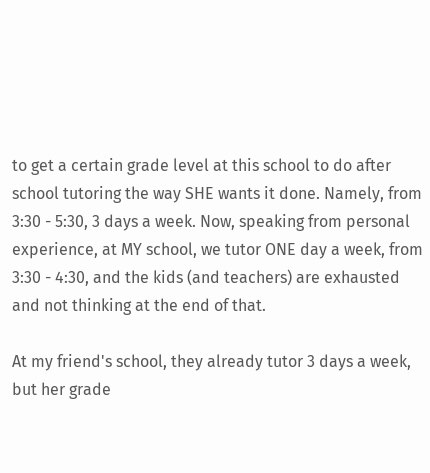to get a certain grade level at this school to do after school tutoring the way SHE wants it done. Namely, from 3:30 - 5:30, 3 days a week. Now, speaking from personal experience, at MY school, we tutor ONE day a week, from 3:30 - 4:30, and the kids (and teachers) are exhausted and not thinking at the end of that.

At my friend's school, they already tutor 3 days a week, but her grade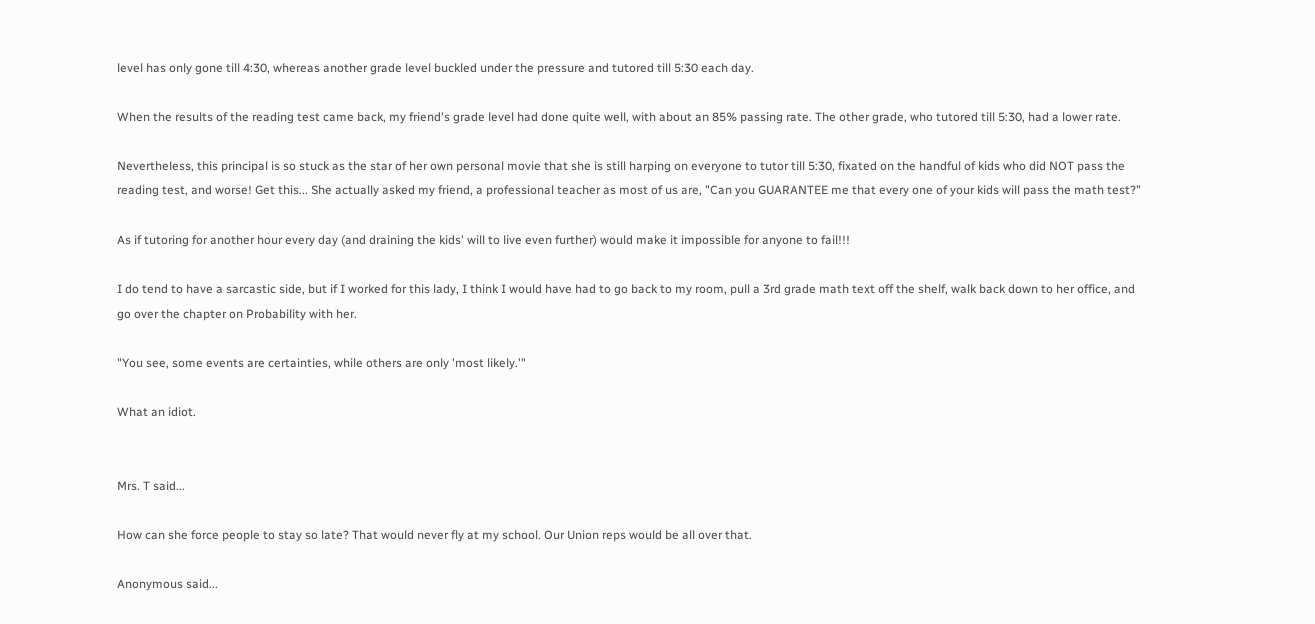level has only gone till 4:30, whereas another grade level buckled under the pressure and tutored till 5:30 each day.

When the results of the reading test came back, my friend's grade level had done quite well, with about an 85% passing rate. The other grade, who tutored till 5:30, had a lower rate.

Nevertheless, this principal is so stuck as the star of her own personal movie that she is still harping on everyone to tutor till 5:30, fixated on the handful of kids who did NOT pass the reading test, and worse! Get this... She actually asked my friend, a professional teacher as most of us are, "Can you GUARANTEE me that every one of your kids will pass the math test?"

As if tutoring for another hour every day (and draining the kids' will to live even further) would make it impossible for anyone to fail!!!

I do tend to have a sarcastic side, but if I worked for this lady, I think I would have had to go back to my room, pull a 3rd grade math text off the shelf, walk back down to her office, and go over the chapter on Probability with her.

"You see, some events are certainties, while others are only 'most likely.'"

What an idiot.


Mrs. T said...

How can she force people to stay so late? That would never fly at my school. Our Union reps would be all over that.

Anonymous said...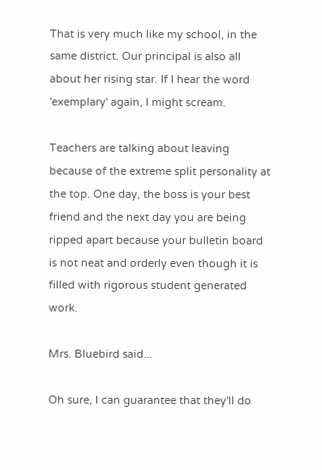That is very much like my school, in the same district. Our principal is also all about her rising star. If I hear the word 'exemplary' again, I might scream.

Teachers are talking about leaving because of the extreme split personality at the top. One day, the boss is your best friend and the next day you are being ripped apart because your bulletin board is not neat and orderly even though it is filled with rigorous student generated work.

Mrs. Bluebird said...

Oh sure, I can guarantee that they'll do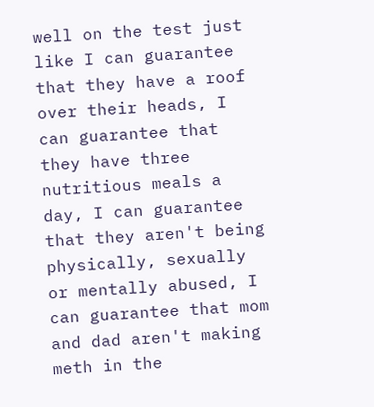well on the test just like I can guarantee that they have a roof over their heads, I can guarantee that they have three nutritious meals a day, I can guarantee that they aren't being physically, sexually or mentally abused, I can guarantee that mom and dad aren't making meth in the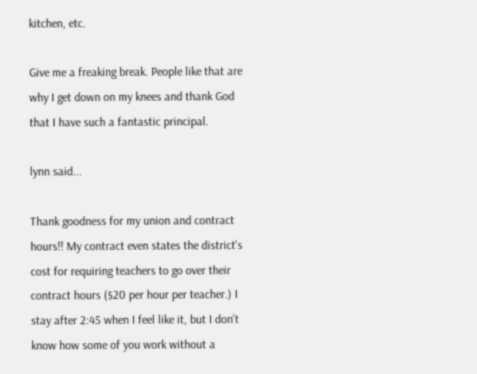kitchen, etc.

Give me a freaking break. People like that are why I get down on my knees and thank God that I have such a fantastic principal.

lynn said...

Thank goodness for my union and contract hours!! My contract even states the district's cost for requiring teachers to go over their contract hours ($20 per hour per teacher.) I stay after 2:45 when I feel like it, but I don't know how some of you work without a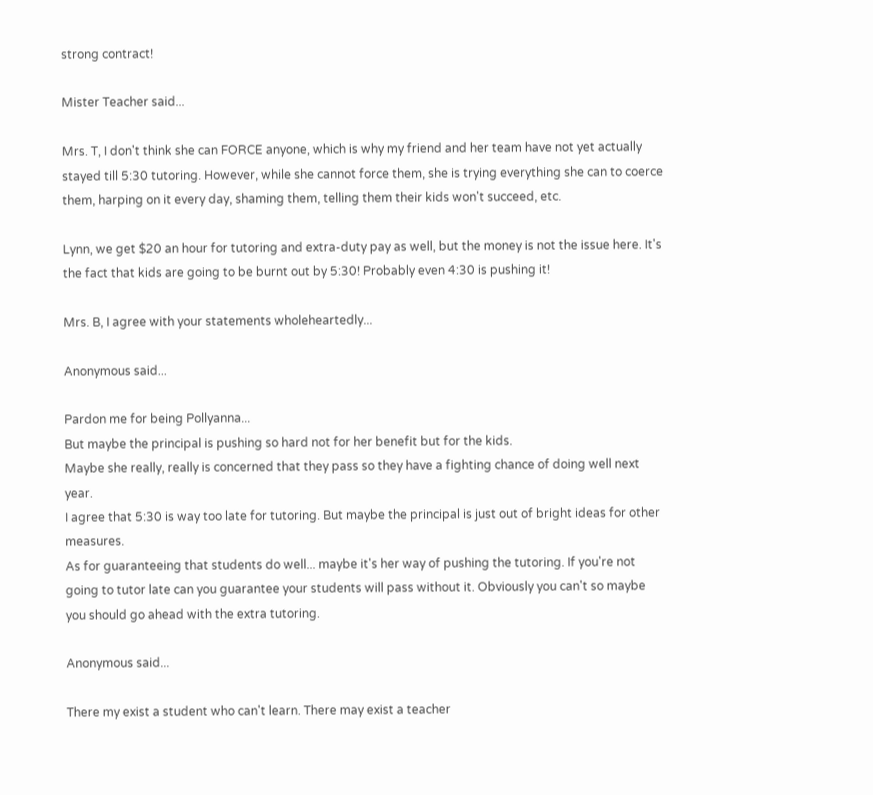strong contract!

Mister Teacher said...

Mrs. T, I don't think she can FORCE anyone, which is why my friend and her team have not yet actually stayed till 5:30 tutoring. However, while she cannot force them, she is trying everything she can to coerce them, harping on it every day, shaming them, telling them their kids won't succeed, etc.

Lynn, we get $20 an hour for tutoring and extra-duty pay as well, but the money is not the issue here. It's the fact that kids are going to be burnt out by 5:30! Probably even 4:30 is pushing it!

Mrs. B, I agree with your statements wholeheartedly...

Anonymous said...

Pardon me for being Pollyanna...
But maybe the principal is pushing so hard not for her benefit but for the kids.
Maybe she really, really is concerned that they pass so they have a fighting chance of doing well next year.
I agree that 5:30 is way too late for tutoring. But maybe the principal is just out of bright ideas for other measures.
As for guaranteeing that students do well... maybe it's her way of pushing the tutoring. If you're not going to tutor late can you guarantee your students will pass without it. Obviously you can't so maybe you should go ahead with the extra tutoring.

Anonymous said...

There my exist a student who can't learn. There may exist a teacher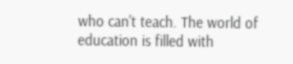who can't teach. The world of education is filled with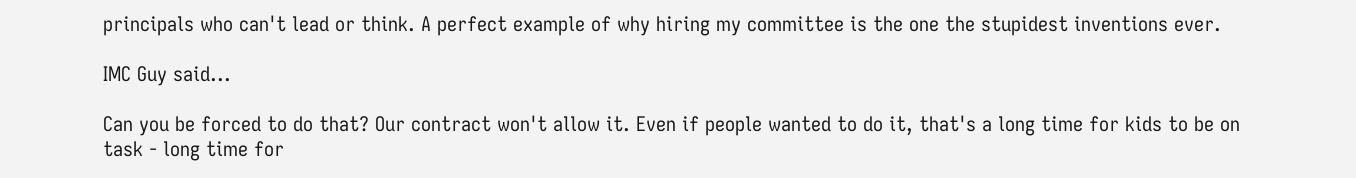principals who can't lead or think. A perfect example of why hiring my committee is the one the stupidest inventions ever.

IMC Guy said...

Can you be forced to do that? Our contract won't allow it. Even if people wanted to do it, that's a long time for kids to be on task - long time for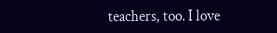teachers, too. I love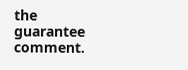the guarantee comment.